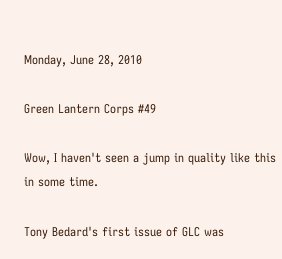Monday, June 28, 2010

Green Lantern Corps #49

Wow, I haven't seen a jump in quality like this in some time.

Tony Bedard's first issue of GLC was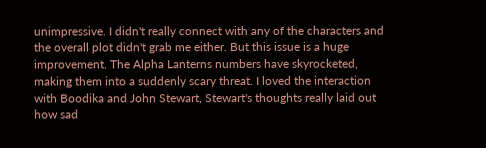unimpressive. I didn't really connect with any of the characters and the overall plot didn't grab me either. But this issue is a huge improvement. The Alpha Lanterns numbers have skyrocketed, making them into a suddenly scary threat. I loved the interaction with Boodika and John Stewart, Stewart's thoughts really laid out how sad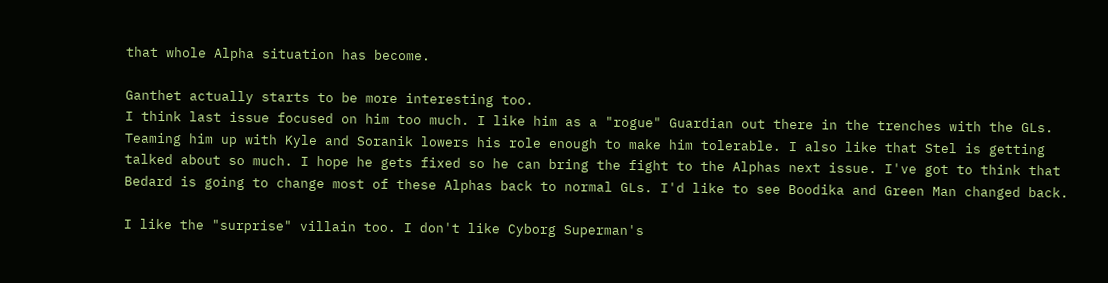that whole Alpha situation has become.

Ganthet actually starts to be more interesting too.
I think last issue focused on him too much. I like him as a "rogue" Guardian out there in the trenches with the GLs. Teaming him up with Kyle and Soranik lowers his role enough to make him tolerable. I also like that Stel is getting talked about so much. I hope he gets fixed so he can bring the fight to the Alphas next issue. I've got to think that Bedard is going to change most of these Alphas back to normal GLs. I'd like to see Boodika and Green Man changed back.

I like the "surprise" villain too. I don't like Cyborg Superman's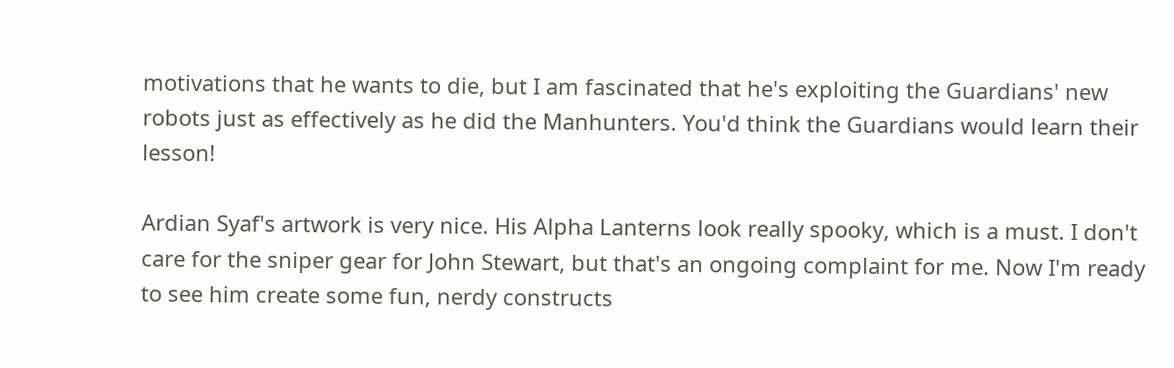motivations that he wants to die, but I am fascinated that he's exploiting the Guardians' new robots just as effectively as he did the Manhunters. You'd think the Guardians would learn their lesson!

Ardian Syaf's artwork is very nice. His Alpha Lanterns look really spooky, which is a must. I don't care for the sniper gear for John Stewart, but that's an ongoing complaint for me. Now I'm ready to see him create some fun, nerdy constructs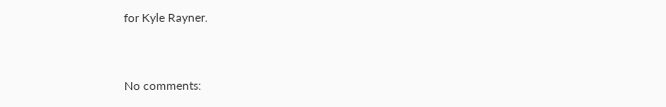for Kyle Rayner.


No comments: